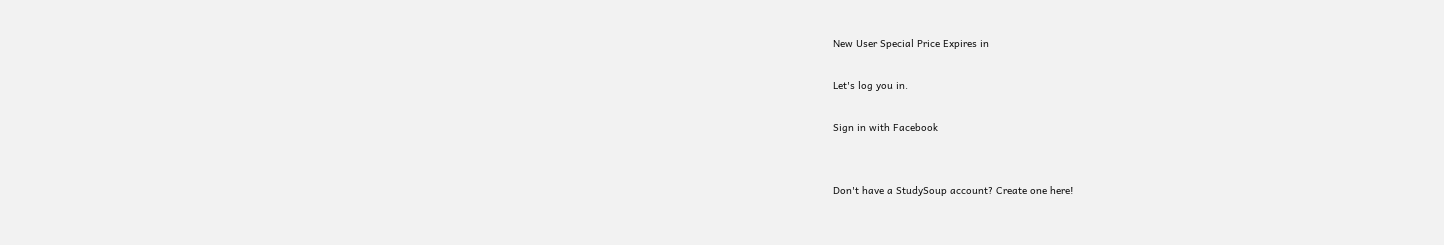New User Special Price Expires in

Let's log you in.

Sign in with Facebook


Don't have a StudySoup account? Create one here!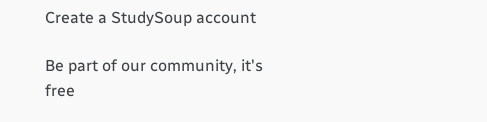Create a StudySoup account

Be part of our community, it's free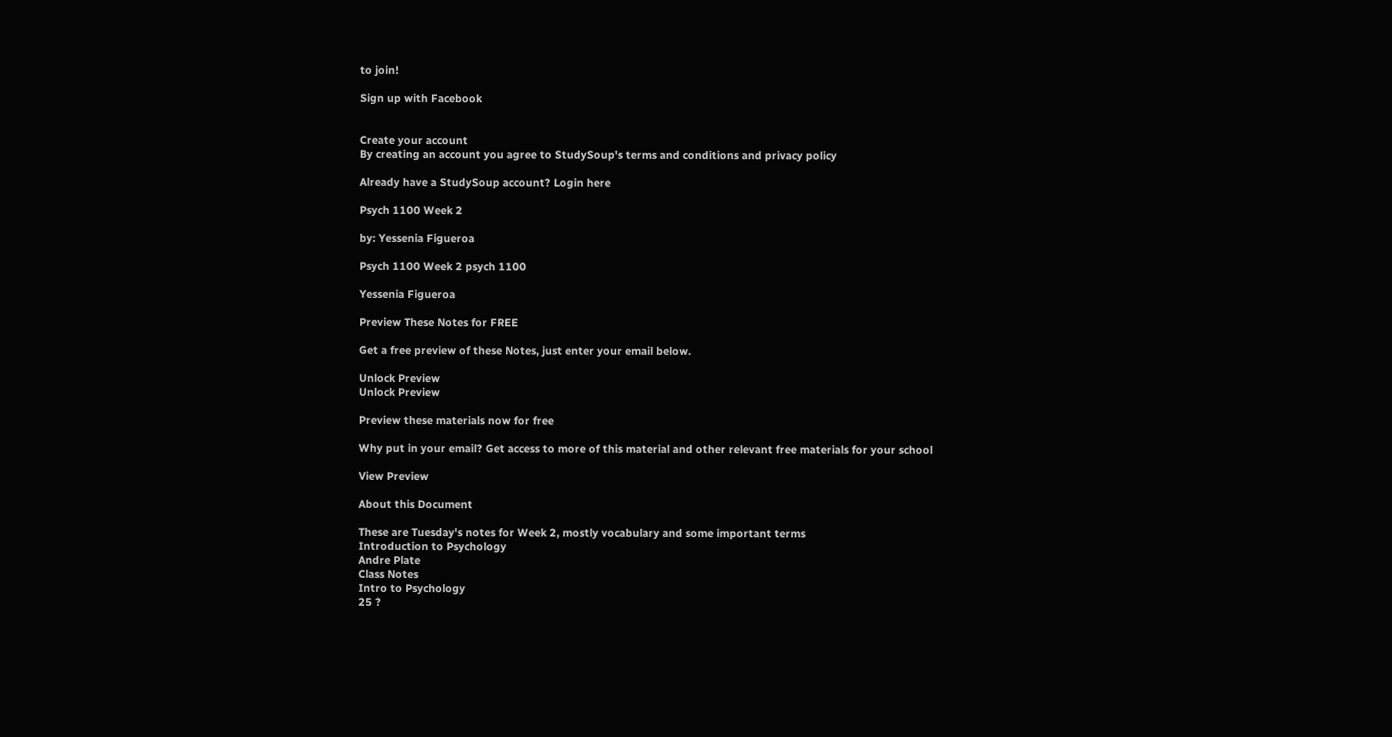to join!

Sign up with Facebook


Create your account
By creating an account you agree to StudySoup's terms and conditions and privacy policy

Already have a StudySoup account? Login here

Psych 1100 Week 2

by: Yessenia Figueroa

Psych 1100 Week 2 psych 1100

Yessenia Figueroa

Preview These Notes for FREE

Get a free preview of these Notes, just enter your email below.

Unlock Preview
Unlock Preview

Preview these materials now for free

Why put in your email? Get access to more of this material and other relevant free materials for your school

View Preview

About this Document

These are Tuesday's notes for Week 2, mostly vocabulary and some important terms
Introduction to Psychology
Andre Plate
Class Notes
Intro to Psychology
25 ?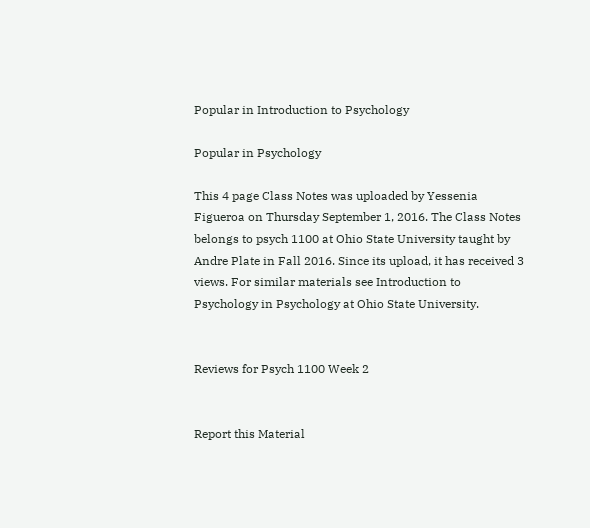Popular in Introduction to Psychology

Popular in Psychology

This 4 page Class Notes was uploaded by Yessenia Figueroa on Thursday September 1, 2016. The Class Notes belongs to psych 1100 at Ohio State University taught by Andre Plate in Fall 2016. Since its upload, it has received 3 views. For similar materials see Introduction to Psychology in Psychology at Ohio State University.


Reviews for Psych 1100 Week 2


Report this Material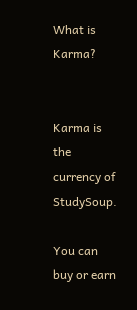What is Karma?


Karma is the currency of StudySoup.

You can buy or earn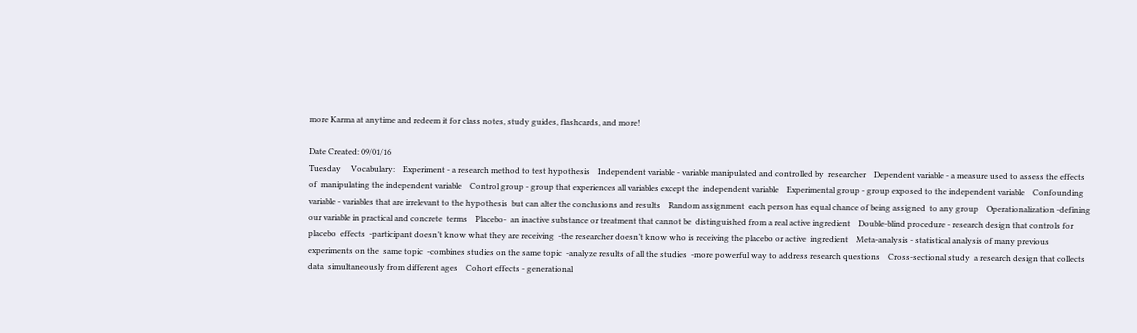more Karma at anytime and redeem it for class notes, study guides, flashcards, and more!

Date Created: 09/01/16
Tuesday     Vocabulary:    Experiment - a research method to test hypothesis    Independent variable - variable manipulated and controlled by  researcher    Dependent variable - a measure used to assess the effects of  manipulating the independent variable    Control group - group that experiences all variables except the  independent variable    Experimental group - group exposed to the independent variable    Confounding variable - variables that are irrelevant to the hypothesis  but can alter the conclusions and results    Random assignment  each person has equal chance of being assigned  to any group    Operationalization -defining our variable in practical and concrete  terms    Placebo-  an inactive substance or treatment that cannot be  distinguished from a real active ingredient    Double-blind procedure - research design that controls for placebo  effects  -participant doesn’t know what they are receiving  -the researcher doesn’t know who is receiving the placebo or active  ingredient    Meta-analysis - statistical analysis of many previous experiments on the  same topic  -combines studies on the same topic  -analyze results of all the studies  -more powerful way to address research questions    Cross-sectional study  a research design that collects data  simultaneously from different ages    Cohort effects - generational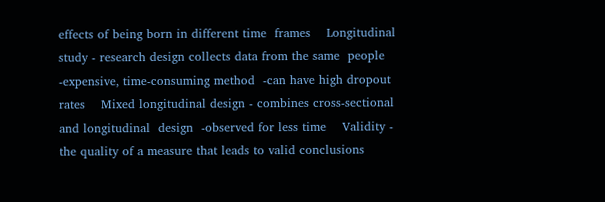effects of being born in different time  frames    Longitudinal study - research design collects data from the same  people  -expensive, time-consuming method  -can have high dropout rates    Mixed longitudinal design - combines cross-sectional and longitudinal  design  -observed for less time    Validity - the quality of a measure that leads to valid conclusions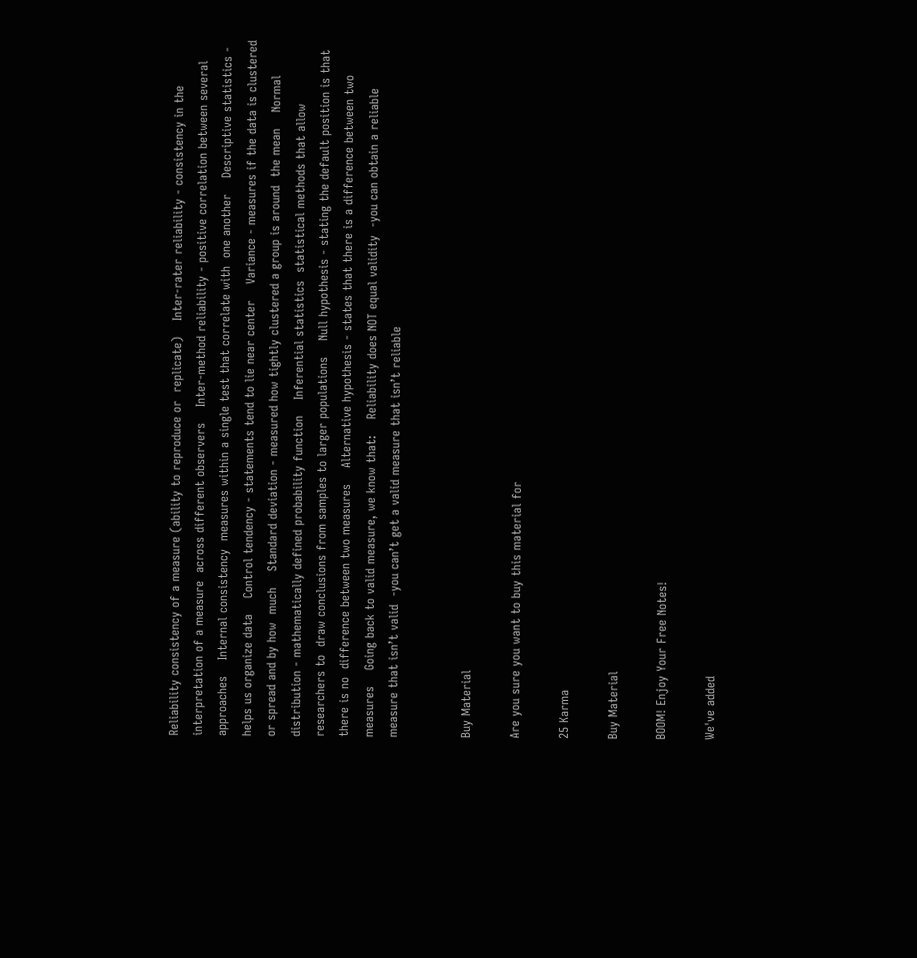Reliability consistency of a measure (ability to reproduce or  replicate)    Inter-rater reliability - consistency in the interpretation of a measure  across different observers    Inter-method reliability - positive correlation between several  approaches    Internal consistency  measures within a single test that correlate with  one another    Descriptive statistics - helps us organize data    Control tendency - statements tend to lie near center    Variance - measures if the data is clustered or spread and by how  much    Standard deviation - measured how tightly clustered a group is around  the mean    Normal distribution - mathematically defined probability function    Inferential statistics  statistical methods that allow researchers to  draw conclusions from samples to larger populations    Null hypothesis - stating the default position is that there is no  difference between two measures    Alternative hypothesis - states that there is a difference between two  measures    Going back to valid measure, we know that:    Reliability does NOT equal validity  -you can obtain a reliable measure that isn’t valid  -you can’t get a valid measure that isn’t reliable


Buy Material

Are you sure you want to buy this material for

25 Karma

Buy Material

BOOM! Enjoy Your Free Notes!

We've added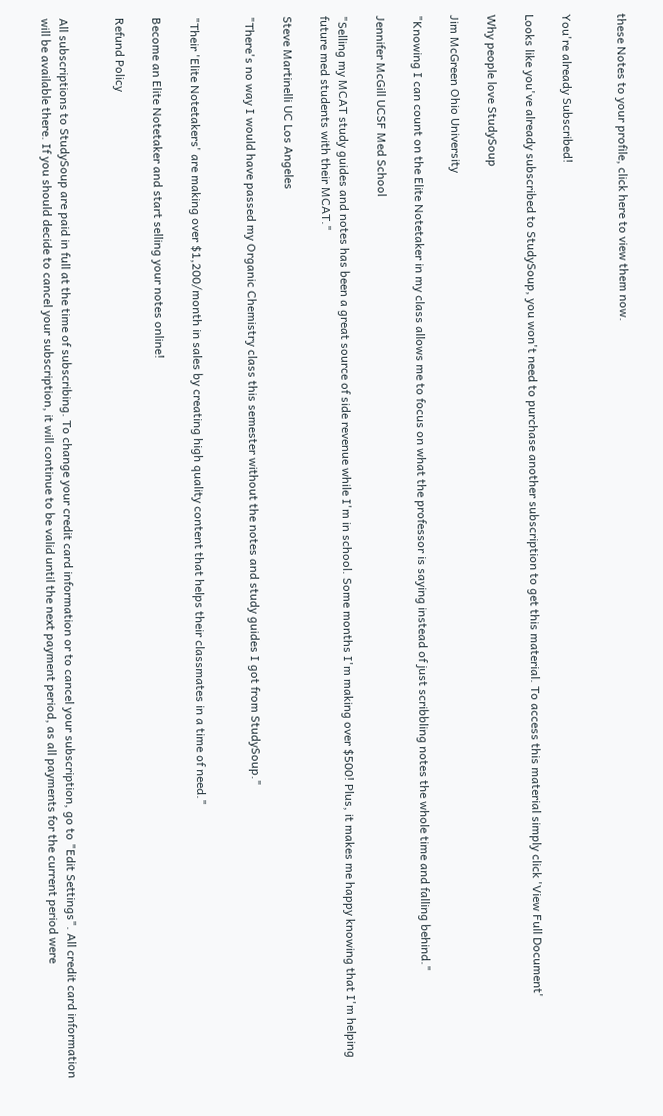these Notes to your profile, click here to view them now.


You're already Subscribed!

Looks like you've already subscribed to StudySoup, you won't need to purchase another subscription to get this material. To access this material simply click 'View Full Document'

Why people love StudySoup

Jim McGreen Ohio University

"Knowing I can count on the Elite Notetaker in my class allows me to focus on what the professor is saying instead of just scribbling notes the whole time and falling behind."

Jennifer McGill UCSF Med School

"Selling my MCAT study guides and notes has been a great source of side revenue while I'm in school. Some months I'm making over $500! Plus, it makes me happy knowing that I'm helping future med students with their MCAT."

Steve Martinelli UC Los Angeles

"There's no way I would have passed my Organic Chemistry class this semester without the notes and study guides I got from StudySoup."


"Their 'Elite Notetakers' are making over $1,200/month in sales by creating high quality content that helps their classmates in a time of need."

Become an Elite Notetaker and start selling your notes online!

Refund Policy


All subscriptions to StudySoup are paid in full at the time of subscribing. To change your credit card information or to cancel your subscription, go to "Edit Settings". All credit card information will be available there. If you should decide to cancel your subscription, it will continue to be valid until the next payment period, as all payments for the current period were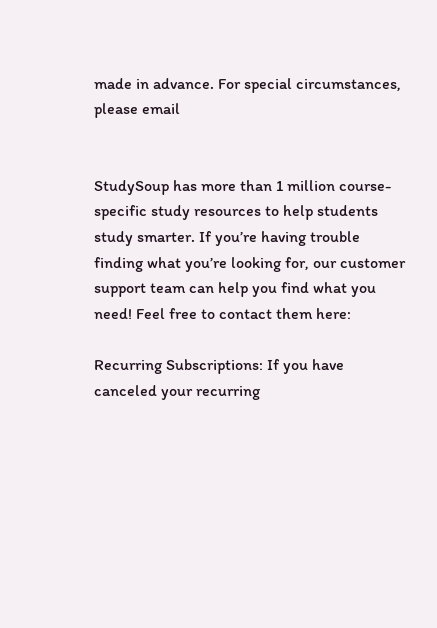made in advance. For special circumstances, please email


StudySoup has more than 1 million course-specific study resources to help students study smarter. If you’re having trouble finding what you’re looking for, our customer support team can help you find what you need! Feel free to contact them here:

Recurring Subscriptions: If you have canceled your recurring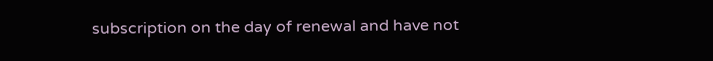subscription on the day of renewal and have not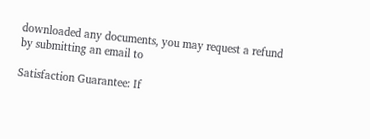downloaded any documents, you may request a refund by submitting an email to

Satisfaction Guarantee: If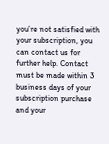you’re not satisfied with your subscription, you can contact us for further help. Contact must be made within 3 business days of your subscription purchase and your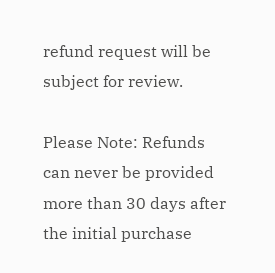refund request will be subject for review.

Please Note: Refunds can never be provided more than 30 days after the initial purchase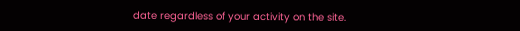date regardless of your activity on the site.